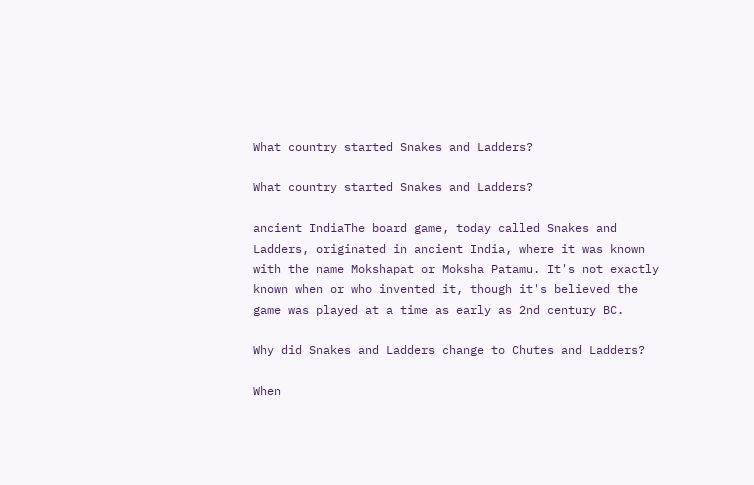What country started Snakes and Ladders?

What country started Snakes and Ladders?

ancient IndiaThe board game, today called Snakes and Ladders, originated in ancient India, where it was known with the name Mokshapat or Moksha Patamu. It's not exactly known when or who invented it, though it's believed the game was played at a time as early as 2nd century BC.

Why did Snakes and Ladders change to Chutes and Ladders?

When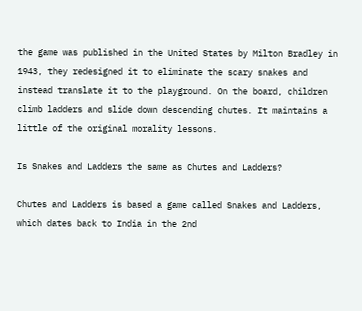the game was published in the United States by Milton Bradley in 1943, they redesigned it to eliminate the scary snakes and instead translate it to the playground. On the board, children climb ladders and slide down descending chutes. It maintains a little of the original morality lessons.

Is Snakes and Ladders the same as Chutes and Ladders?

Chutes and Ladders is based a game called Snakes and Ladders, which dates back to India in the 2nd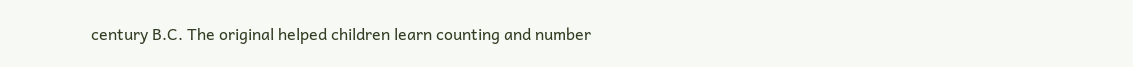century B.C. The original helped children learn counting and number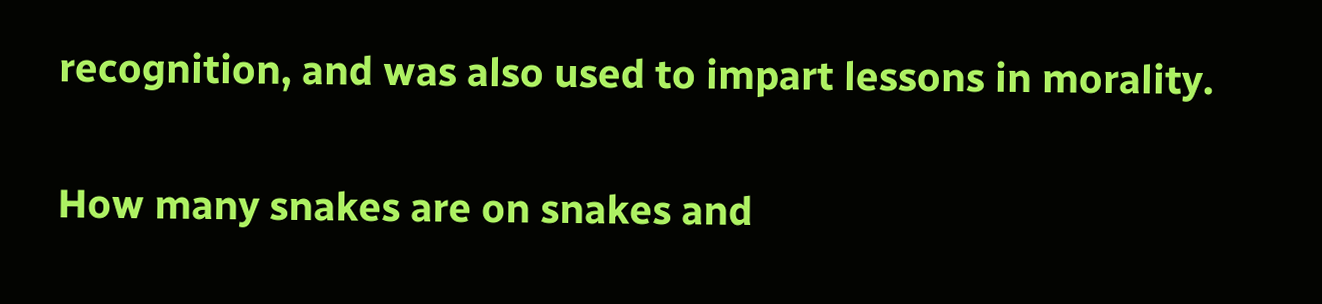recognition, and was also used to impart lessons in morality.

How many snakes are on snakes and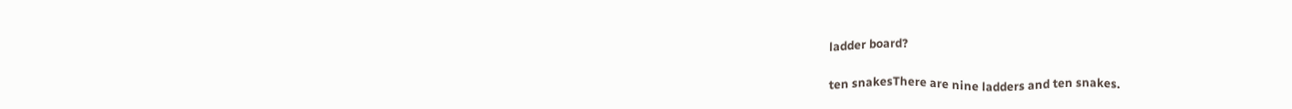ladder board?

ten snakesThere are nine ladders and ten snakes.